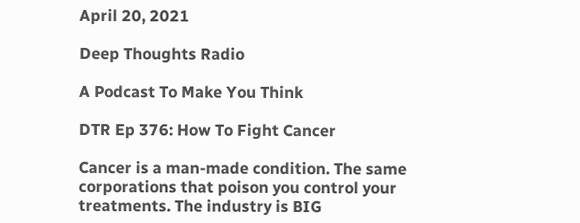April 20, 2021

Deep Thoughts Radio

A Podcast To Make You Think

DTR Ep 376: How To Fight Cancer

Cancer is a man-made condition. The same corporations that poison you control your treatments. The industry is BIG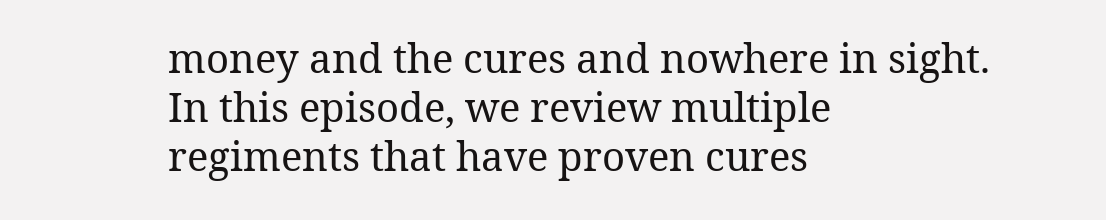money and the cures and nowhere in sight. In this episode, we review multiple regiments that have proven cures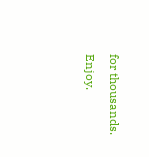for thousands. Enjoy.